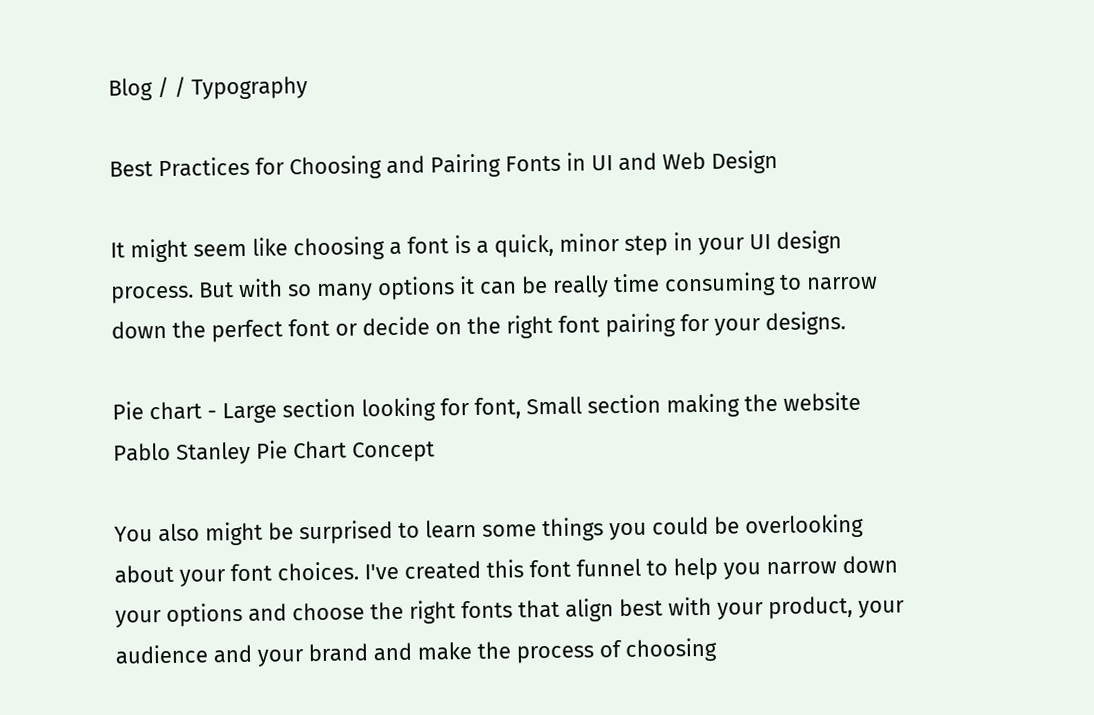Blog / / Typography

Best Practices for Choosing and Pairing Fonts in UI and Web Design

It might seem like choosing a font is a quick, minor step in your UI design process. But with so many options it can be really time consuming to narrow down the perfect font or decide on the right font pairing for your designs.

Pie chart - Large section looking for font, Small section making the website
Pablo Stanley Pie Chart Concept

You also might be surprised to learn some things you could be overlooking about your font choices. I've created this font funnel to help you narrow down your options and choose the right fonts that align best with your product, your audience and your brand and make the process of choosing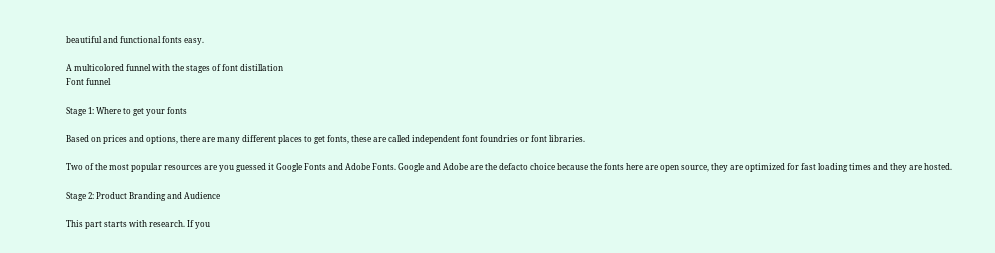beautiful and functional fonts easy.

A multicolored funnel with the stages of font distillation
Font funnel

Stage 1: Where to get your fonts

Based on prices and options, there are many different places to get fonts, these are called independent font foundries or font libraries.

Two of the most popular resources are you guessed it Google Fonts and Adobe Fonts. Google and Adobe are the defacto choice because the fonts here are open source, they are optimized for fast loading times and they are hosted.

Stage 2: Product Branding and Audience

This part starts with research. If you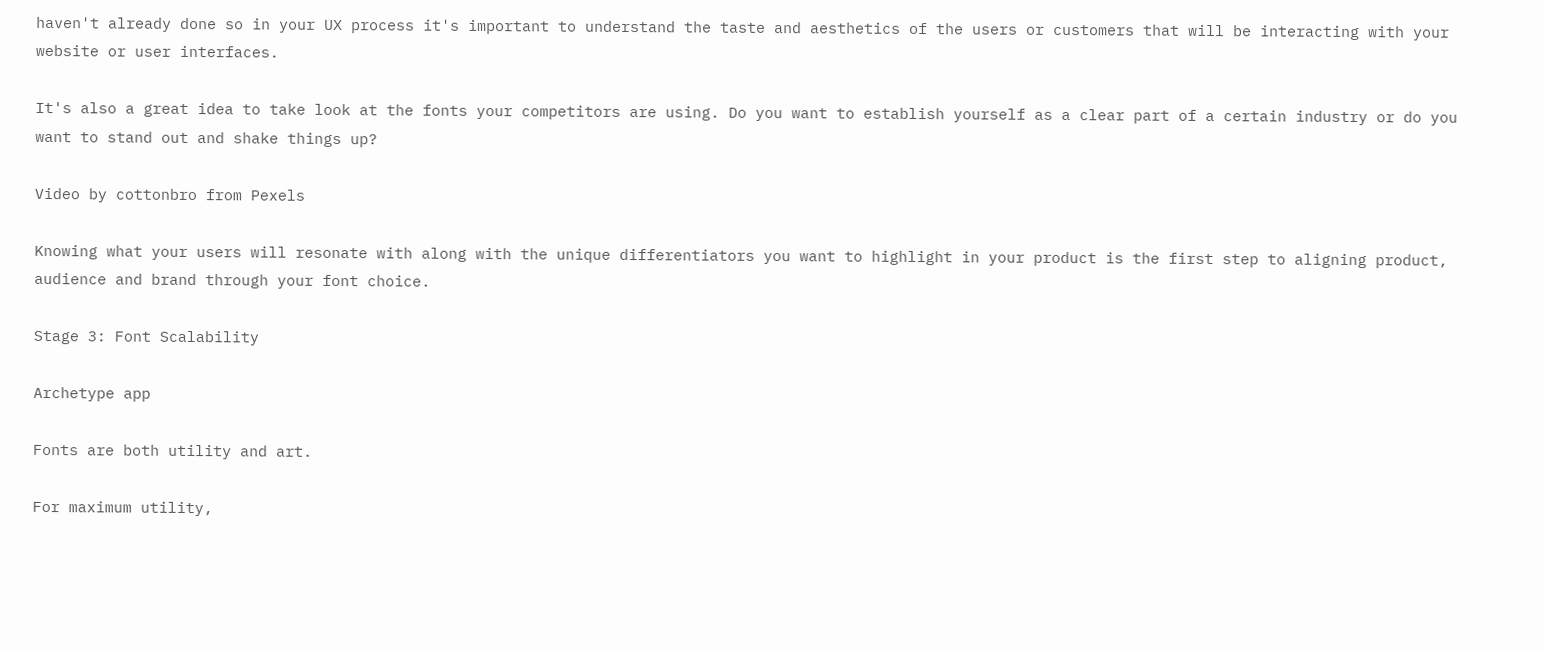haven't already done so in your UX process it's important to understand the taste and aesthetics of the users or customers that will be interacting with your website or user interfaces.

It's also a great idea to take look at the fonts your competitors are using. Do you want to establish yourself as a clear part of a certain industry or do you want to stand out and shake things up?

Video by cottonbro from Pexels

Knowing what your users will resonate with along with the unique differentiators you want to highlight in your product is the first step to aligning product, audience and brand through your font choice.

Stage 3: Font Scalability

Archetype app

Fonts are both utility and art.

For maximum utility,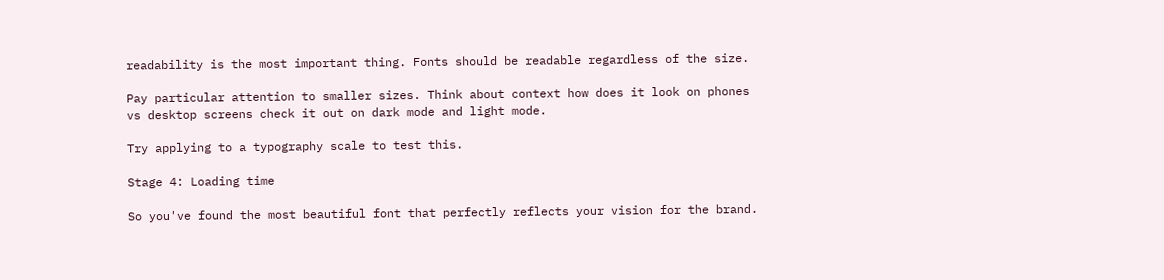readability is the most important thing. Fonts should be readable regardless of the size.

Pay particular attention to smaller sizes. Think about context how does it look on phones vs desktop screens check it out on dark mode and light mode.

Try applying to a typography scale to test this.

Stage 4: Loading time

So you've found the most beautiful font that perfectly reflects your vision for the brand.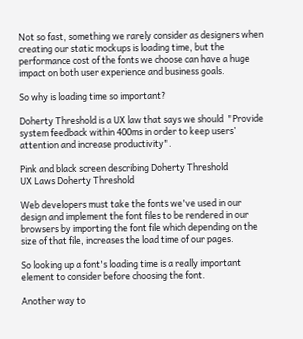Not so fast, something we rarely consider as designers when creating our static mockups is loading time, but the performance cost of the fonts we choose can have a huge impact on both user experience and business goals.

So why is loading time so important?

Doherty Threshold is a UX law that says we should  "Provide system feedback within 400ms in order to keep users’ attention and increase productivity".

Pink and black screen describing Doherty Threshold
UX Laws Doherty Threshold

Web developers must take the fonts we've used in our design and implement the font files to be rendered in our browsers by importing the font file which depending on the size of that file, increases the load time of our pages.

So looking up a font's loading time is a really important element to consider before choosing the font.

Another way to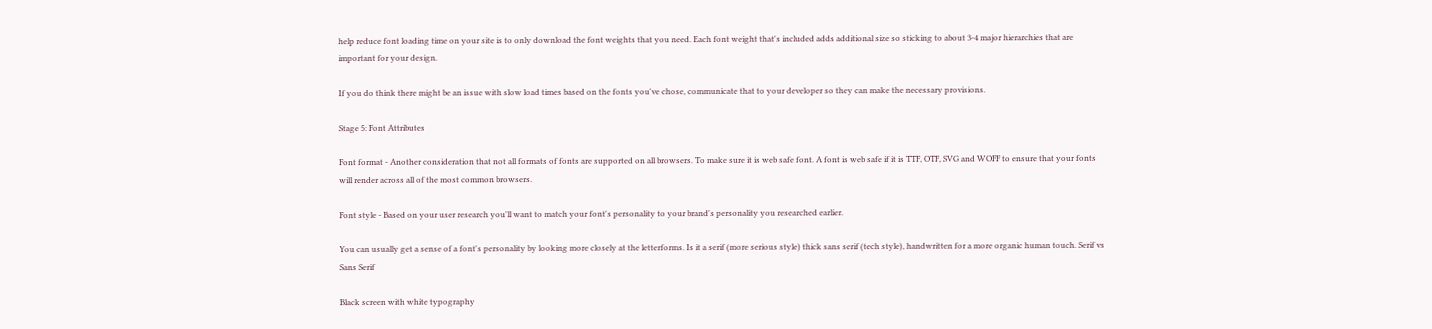help reduce font loading time on your site is to only download the font weights that you need. Each font weight that's included adds additional size so sticking to about 3-4 major hierarchies that are important for your design.

If you do think there might be an issue with slow load times based on the fonts you've chose, communicate that to your developer so they can make the necessary provisions.

Stage 5: Font Attributes

Font format - Another consideration that not all formats of fonts are supported on all browsers. To make sure it is web safe font. A font is web safe if it is TTF, OTF, SVG and WOFF to ensure that your fonts will render across all of the most common browsers.

Font style - Based on your user research you'll want to match your font's personality to your brand's personality you researched earlier.

You can usually get a sense of a font's personality by looking more closely at the letterforms. Is it a serif (more serious style) thick sans serif (tech style), handwritten for a more organic human touch. Serif vs Sans Serif

Black screen with white typography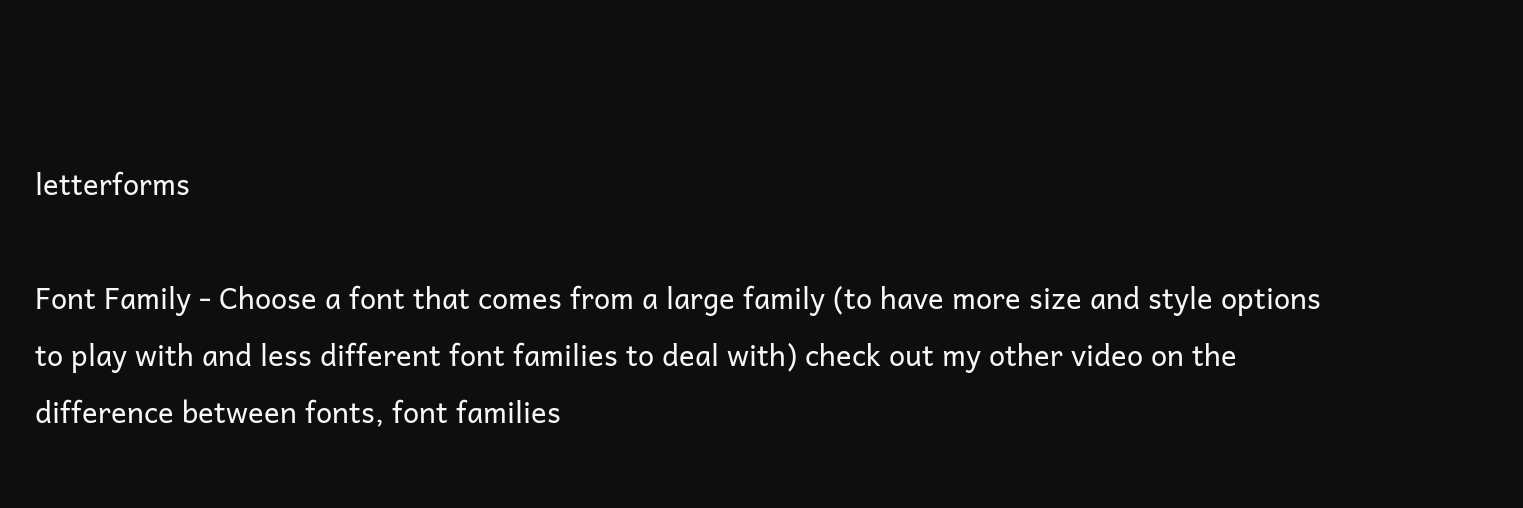letterforms

Font Family - Choose a font that comes from a large family (to have more size and style options to play with and less different font families to deal with) check out my other video on the difference between fonts, font families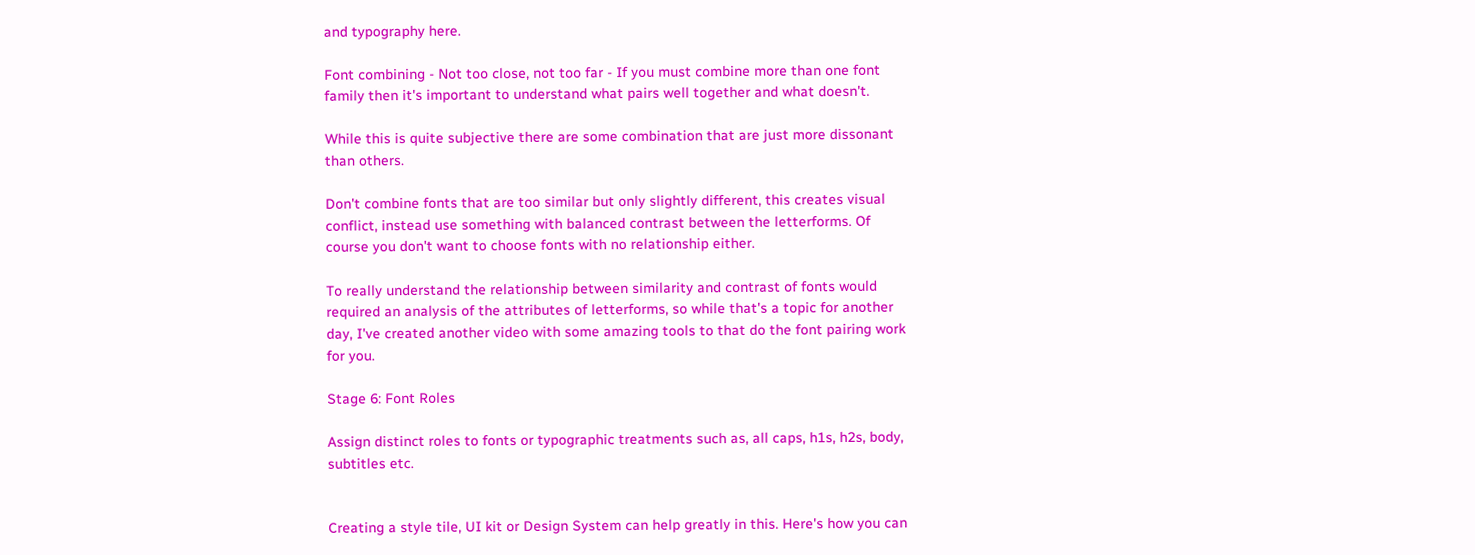and typography here.

Font combining - Not too close, not too far - If you must combine more than one font family then it's important to understand what pairs well together and what doesn't.

While this is quite subjective there are some combination that are just more dissonant than others.

Don't combine fonts that are too similar but only slightly different, this creates visual conflict, instead use something with balanced contrast between the letterforms. Of course you don't want to choose fonts with no relationship either.

To really understand the relationship between similarity and contrast of fonts would required an analysis of the attributes of letterforms, so while that's a topic for another day, I've created another video with some amazing tools to that do the font pairing work for you.

Stage 6: Font Roles

Assign distinct roles to fonts or typographic treatments such as, all caps, h1s, h2s, body, subtitles etc.


Creating a style tile, UI kit or Design System can help greatly in this. Here's how you can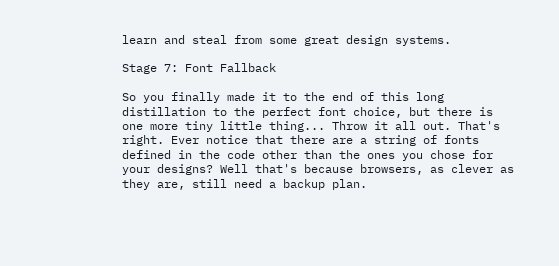learn and steal from some great design systems.

Stage 7: Font Fallback

So you finally made it to the end of this long distillation to the perfect font choice, but there is one more tiny little thing... Throw it all out. That's right. Ever notice that there are a string of fonts defined in the code other than the ones you chose for your designs? Well that's because browsers, as clever as they are, still need a backup plan.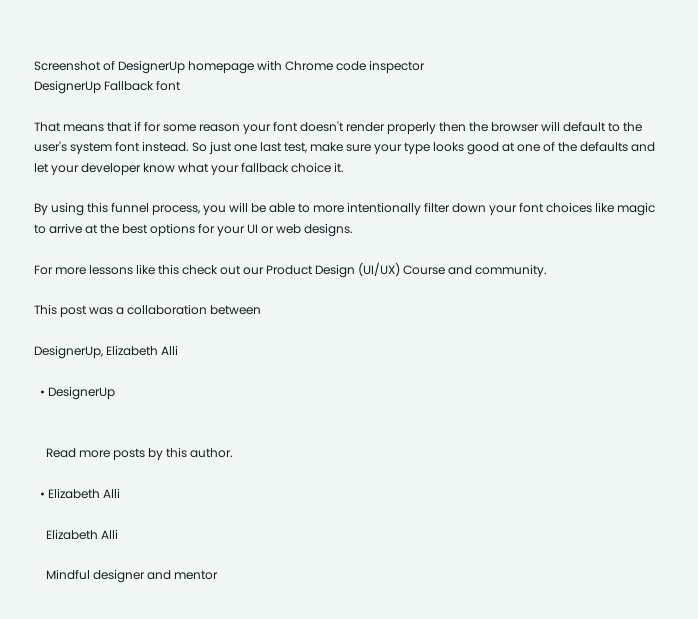Screenshot of DesignerUp homepage with Chrome code inspector
DesignerUp Fallback font

That means that if for some reason your font doesn't render properly then the browser will default to the user's system font instead. So just one last test, make sure your type looks good at one of the defaults and let your developer know what your fallback choice it.

By using this funnel process, you will be able to more intentionally filter down your font choices like magic to arrive at the best options for your UI or web designs.

For more lessons like this check out our Product Design (UI/UX) Course and community.

This post was a collaboration between

DesignerUp, Elizabeth Alli

  • DesignerUp


    Read more posts by this author.

  • Elizabeth Alli

    Elizabeth Alli

    Mindful designer and mentor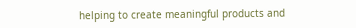helping to create meaningful products and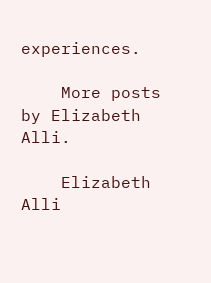experiences.

    More posts by Elizabeth Alli.

    Elizabeth Alli